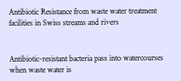Antibiotic Resistance from waste water treatment facilities in Swiss streams and rivers


Antibiotic-resistant bacteria pass into watercourses when waste water is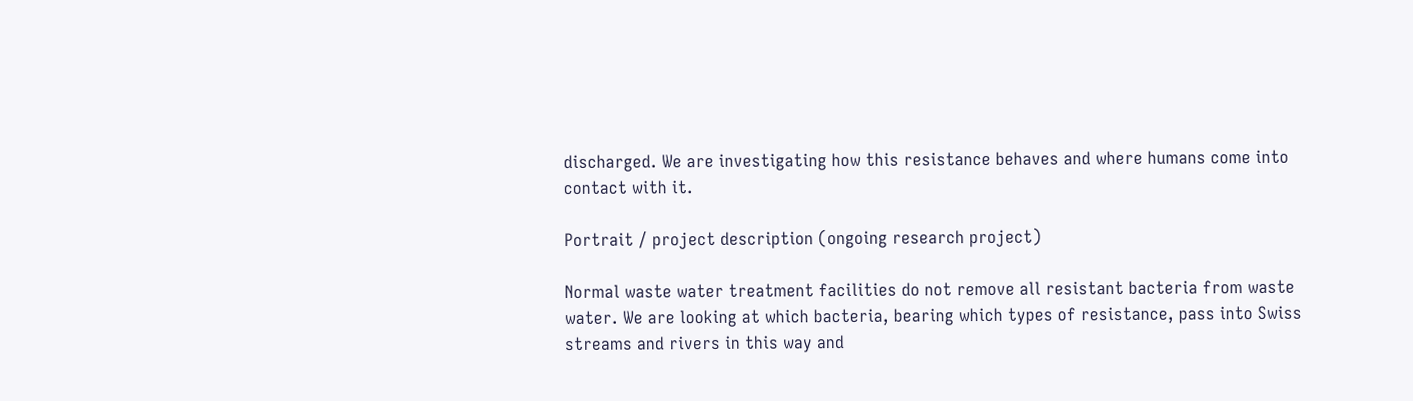discharged. We are investigating how this resistance behaves and where humans come into contact with it.

Portrait / project description (ongoing research project)

Normal waste water treatment facilities do not remove all resistant bacteria from waste water. We are looking at which bacteria, bearing which types of resistance, pass into Swiss streams and rivers in this way and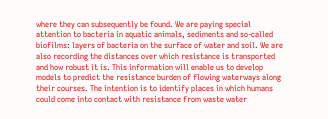where they can subsequently be found. We are paying special attention to bacteria in aquatic animals, sediments and so-called biofilms: layers of bacteria on the surface of water and soil. We are also recording the distances over which resistance is transported and how robust it is. This information will enable us to develop models to predict the resistance burden of flowing waterways along their courses. The intention is to identify places in which humans could come into contact with resistance from waste water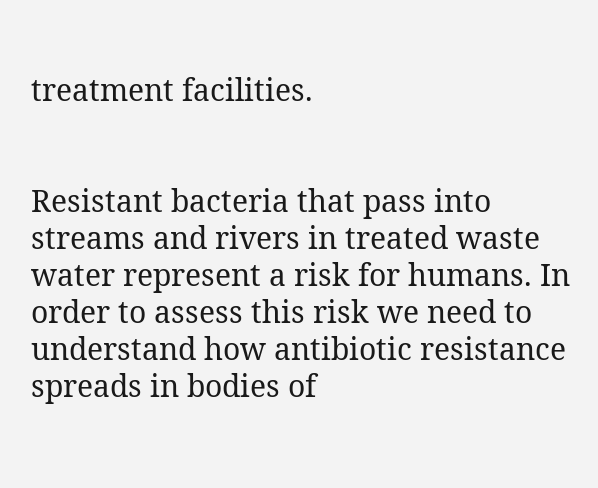treatment facilities.


Resistant bacteria that pass into streams and rivers in treated waste water represent a risk for humans. In order to assess this risk we need to understand how antibiotic resistance spreads in bodies of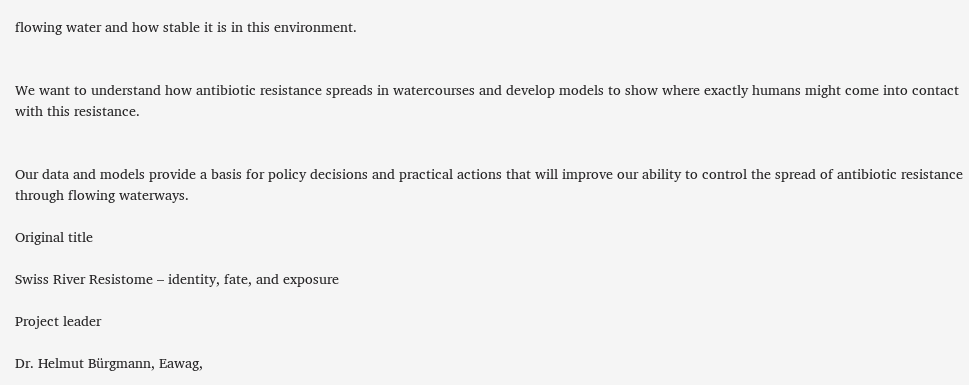flowing water and how stable it is in this environment.


We want to understand how antibiotic resistance spreads in watercourses and develop models to show where exactly humans might come into contact with this resistance.


Our data and models provide a basis for policy decisions and practical actions that will improve our ability to control the spread of antibiotic resistance through flowing waterways.

Original title

Swiss River Resistome – identity, fate, and exposure

Project leader

Dr. Helmut Bürgmann, Eawag,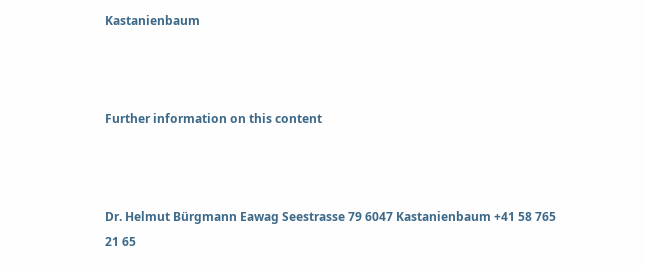Kastanienbaum



Further information on this content



Dr. Helmut Bürgmann Eawag Seestrasse 79 6047 Kastanienbaum +41 58 765 21 65